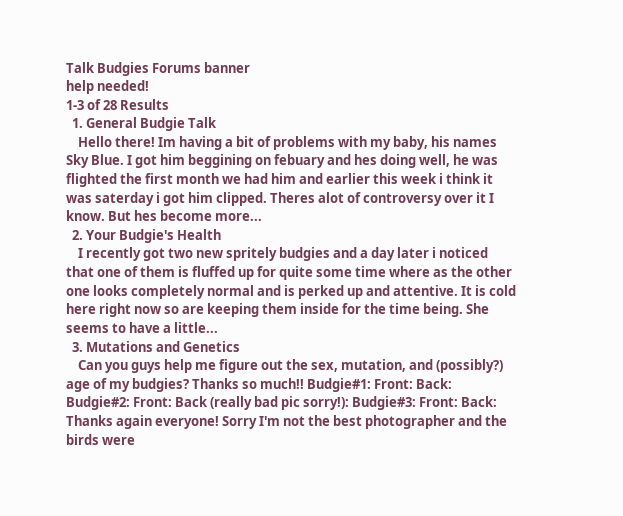Talk Budgies Forums banner
help needed!
1-3 of 28 Results
  1. General Budgie Talk
    Hello there! Im having a bit of problems with my baby, his names Sky Blue. I got him beggining on febuary and hes doing well, he was flighted the first month we had him and earlier this week i think it was saterday i got him clipped. Theres alot of controversy over it I know. But hes become more...
  2. Your Budgie's Health
    I recently got two new spritely budgies and a day later i noticed that one of them is fluffed up for quite some time where as the other one looks completely normal and is perked up and attentive. It is cold here right now so are keeping them inside for the time being. She seems to have a little...
  3. Mutations and Genetics
    Can you guys help me figure out the sex, mutation, and (possibly?) age of my budgies? Thanks so much!! Budgie#1: Front: Back: Budgie#2: Front: Back (really bad pic sorry!): Budgie#3: Front: Back: Thanks again everyone! Sorry I'm not the best photographer and the birds were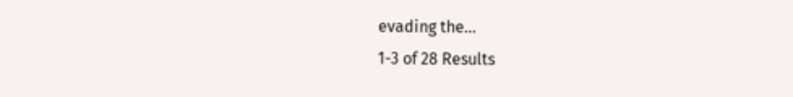evading the...
1-3 of 28 Results